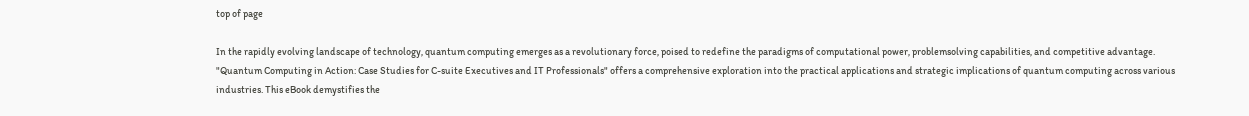top of page

In the rapidly evolving landscape of technology, quantum computing emerges as a revolutionary force, poised to redefine the paradigms of computational power, problemsolving capabilities, and competitive advantage. "Quantum Computing in Action: Case Studies for C-suite Executives and IT Professionals" offers a comprehensive exploration into the practical applications and strategic implications of quantum computing across various industries. This eBook demystifies the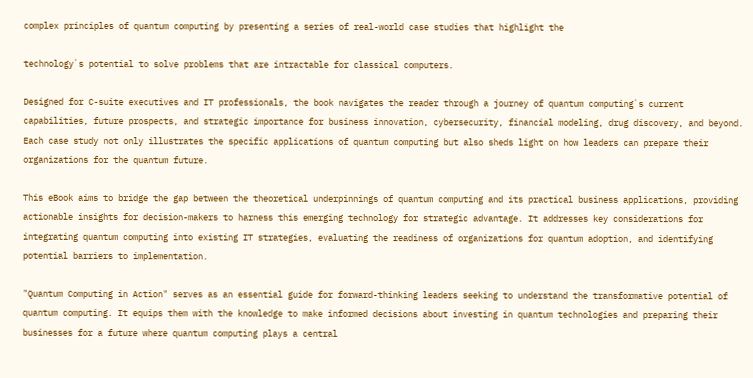complex principles of quantum computing by presenting a series of real-world case studies that highlight the

technologyʼs potential to solve problems that are intractable for classical computers.

Designed for C-suite executives and IT professionals, the book navigates the reader through a journey of quantum computingʼs current capabilities, future prospects, and strategic importance for business innovation, cybersecurity, financial modeling, drug discovery, and beyond. Each case study not only illustrates the specific applications of quantum computing but also sheds light on how leaders can prepare their organizations for the quantum future.

This eBook aims to bridge the gap between the theoretical underpinnings of quantum computing and its practical business applications, providing actionable insights for decision-makers to harness this emerging technology for strategic advantage. It addresses key considerations for integrating quantum computing into existing IT strategies, evaluating the readiness of organizations for quantum adoption, and identifying potential barriers to implementation.

"Quantum Computing in Action" serves as an essential guide for forward-thinking leaders seeking to understand the transformative potential of quantum computing. It equips them with the knowledge to make informed decisions about investing in quantum technologies and preparing their businesses for a future where quantum computing plays a central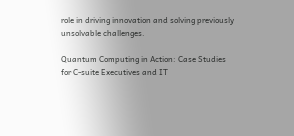role in driving innovation and solving previously unsolvable challenges.

Quantum Computing in Action: Case Studies for C-suite Executives and IT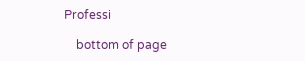Professi

    bottom of page